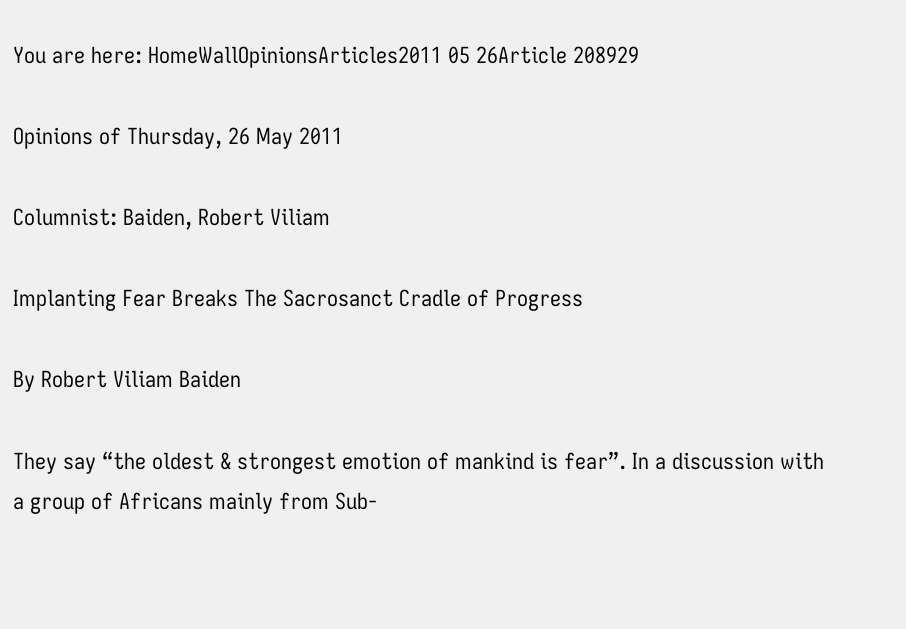You are here: HomeWallOpinionsArticles2011 05 26Article 208929

Opinions of Thursday, 26 May 2011

Columnist: Baiden, Robert Viliam

Implanting Fear Breaks The Sacrosanct Cradle of Progress

By Robert Viliam Baiden

They say “the oldest & strongest emotion of mankind is fear”. In a discussion with a group of Africans mainly from Sub-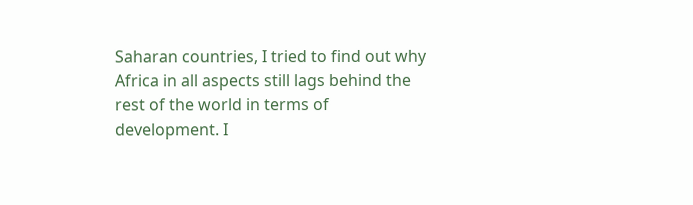Saharan countries, I tried to find out why Africa in all aspects still lags behind the rest of the world in terms of development. I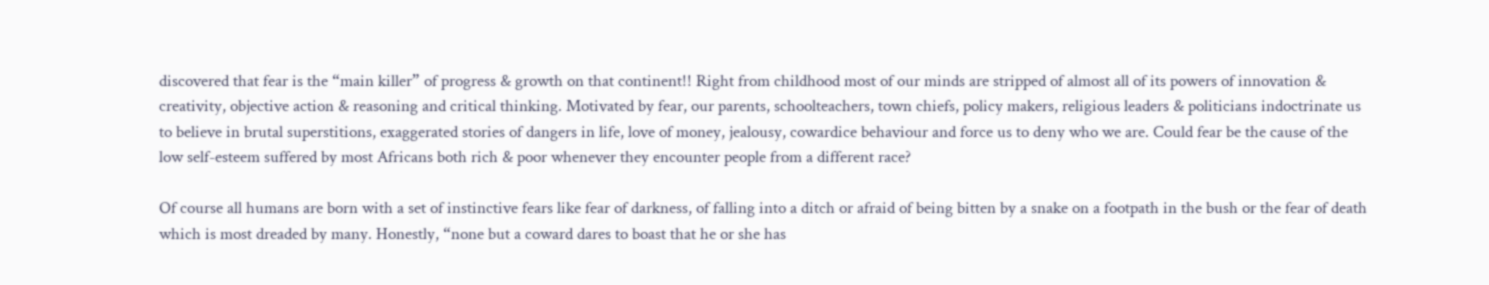discovered that fear is the “main killer” of progress & growth on that continent!! Right from childhood most of our minds are stripped of almost all of its powers of innovation & creativity, objective action & reasoning and critical thinking. Motivated by fear, our parents, schoolteachers, town chiefs, policy makers, religious leaders & politicians indoctrinate us to believe in brutal superstitions, exaggerated stories of dangers in life, love of money, jealousy, cowardice behaviour and force us to deny who we are. Could fear be the cause of the low self-esteem suffered by most Africans both rich & poor whenever they encounter people from a different race?

Of course all humans are born with a set of instinctive fears like fear of darkness, of falling into a ditch or afraid of being bitten by a snake on a footpath in the bush or the fear of death which is most dreaded by many. Honestly, “none but a coward dares to boast that he or she has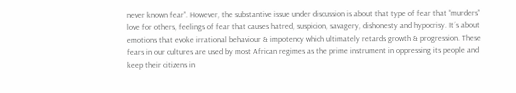never known fear”. However, the substantive issue under discussion is about that type of fear that “murders” love for others, feelings of fear that causes hatred, suspicion, savagery, dishonesty and hypocrisy. It´s about emotions that evoke irrational behaviour & impotency which ultimately retards growth & progression. These fears in our cultures are used by most African regimes as the prime instrument in oppressing its people and keep their citizens in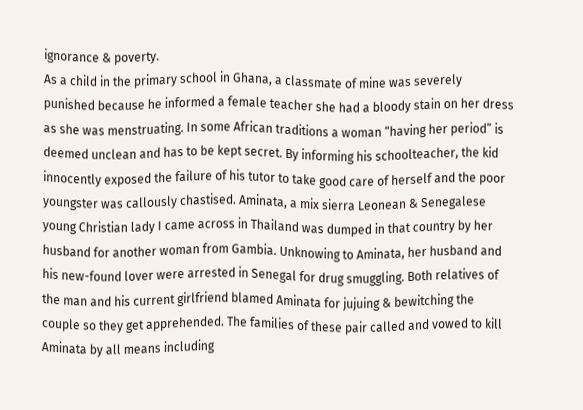ignorance & poverty.
As a child in the primary school in Ghana, a classmate of mine was severely punished because he informed a female teacher she had a bloody stain on her dress as she was menstruating. In some African traditions a woman “having her period” is deemed unclean and has to be kept secret. By informing his schoolteacher, the kid innocently exposed the failure of his tutor to take good care of herself and the poor youngster was callously chastised. Aminata, a mix sierra Leonean & Senegalese young Christian lady I came across in Thailand was dumped in that country by her husband for another woman from Gambia. Unknowing to Aminata, her husband and his new-found lover were arrested in Senegal for drug smuggling. Both relatives of the man and his current girlfriend blamed Aminata for jujuing & bewitching the couple so they get apprehended. The families of these pair called and vowed to kill Aminata by all means including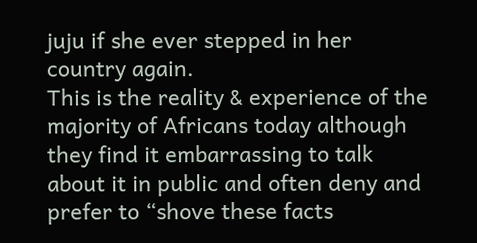juju if she ever stepped in her country again.
This is the reality & experience of the majority of Africans today although they find it embarrassing to talk about it in public and often deny and prefer to “shove these facts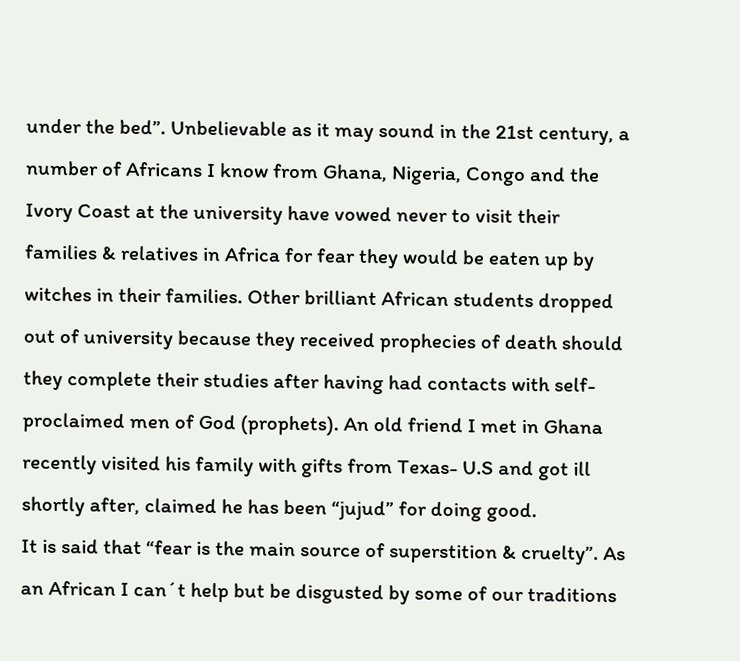under the bed”. Unbelievable as it may sound in the 21st century, a number of Africans I know from Ghana, Nigeria, Congo and the Ivory Coast at the university have vowed never to visit their families & relatives in Africa for fear they would be eaten up by witches in their families. Other brilliant African students dropped out of university because they received prophecies of death should they complete their studies after having had contacts with self-proclaimed men of God (prophets). An old friend I met in Ghana recently visited his family with gifts from Texas- U.S and got ill shortly after, claimed he has been “jujud” for doing good.
It is said that “fear is the main source of superstition & cruelty”. As an African I can´t help but be disgusted by some of our traditions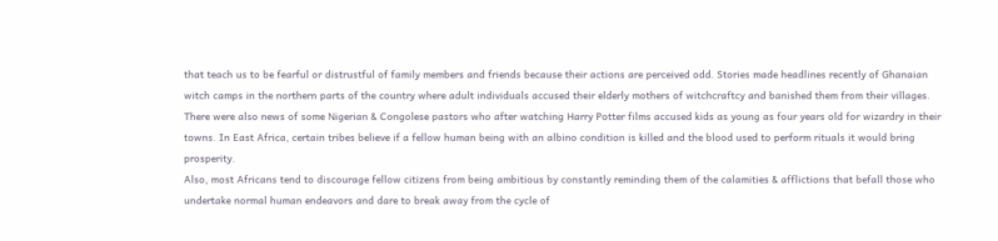that teach us to be fearful or distrustful of family members and friends because their actions are perceived odd. Stories made headlines recently of Ghanaian witch camps in the northern parts of the country where adult individuals accused their elderly mothers of witchcraftcy and banished them from their villages. There were also news of some Nigerian & Congolese pastors who after watching Harry Potter films accused kids as young as four years old for wizardry in their towns. In East Africa, certain tribes believe if a fellow human being with an albino condition is killed and the blood used to perform rituals it would bring prosperity.
Also, most Africans tend to discourage fellow citizens from being ambitious by constantly reminding them of the calamities & afflictions that befall those who undertake normal human endeavors and dare to break away from the cycle of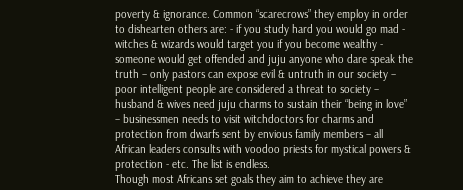poverty & ignorance. Common “scarecrows” they employ in order to dishearten others are: - if you study hard you would go mad - witches & wizards would target you if you become wealthy - someone would get offended and juju anyone who dare speak the truth – only pastors can expose evil & untruth in our society – poor intelligent people are considered a threat to society – husband & wives need juju charms to sustain their “being in love” – businessmen needs to visit witchdoctors for charms and protection from dwarfs sent by envious family members – all African leaders consults with voodoo priests for mystical powers & protection - etc. The list is endless.
Though most Africans set goals they aim to achieve they are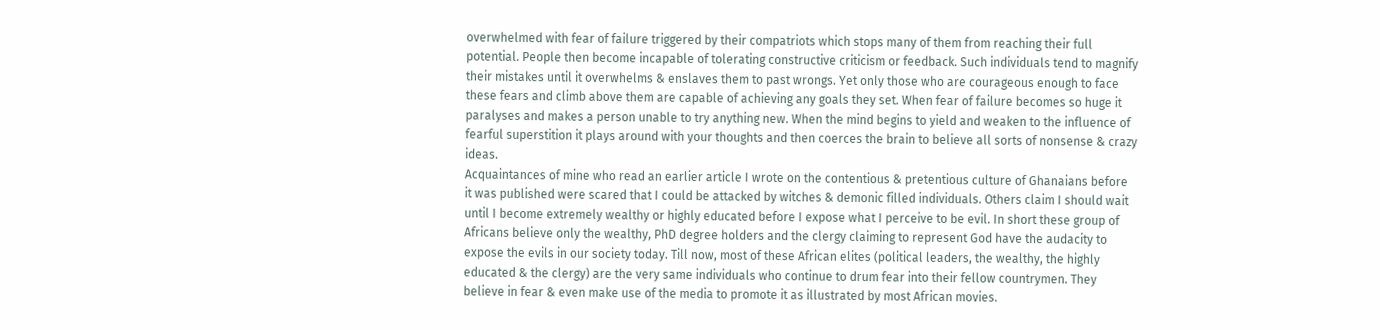overwhelmed with fear of failure triggered by their compatriots which stops many of them from reaching their full potential. People then become incapable of tolerating constructive criticism or feedback. Such individuals tend to magnify their mistakes until it overwhelms & enslaves them to past wrongs. Yet only those who are courageous enough to face these fears and climb above them are capable of achieving any goals they set. When fear of failure becomes so huge it paralyses and makes a person unable to try anything new. When the mind begins to yield and weaken to the influence of fearful superstition it plays around with your thoughts and then coerces the brain to believe all sorts of nonsense & crazy ideas.
Acquaintances of mine who read an earlier article I wrote on the contentious & pretentious culture of Ghanaians before it was published were scared that I could be attacked by witches & demonic filled individuals. Others claim I should wait until I become extremely wealthy or highly educated before I expose what I perceive to be evil. In short these group of Africans believe only the wealthy, PhD degree holders and the clergy claiming to represent God have the audacity to expose the evils in our society today. Till now, most of these African elites (political leaders, the wealthy, the highly educated & the clergy) are the very same individuals who continue to drum fear into their fellow countrymen. They believe in fear & even make use of the media to promote it as illustrated by most African movies.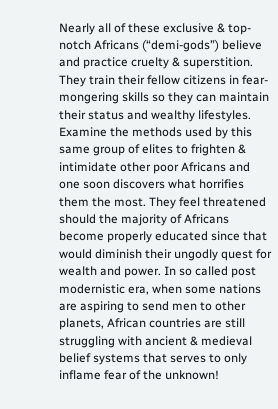Nearly all of these exclusive & top-notch Africans (“demi-gods”) believe and practice cruelty & superstition. They train their fellow citizens in fear-mongering skills so they can maintain their status and wealthy lifestyles. Examine the methods used by this same group of elites to frighten & intimidate other poor Africans and one soon discovers what horrifies them the most. They feel threatened should the majority of Africans become properly educated since that would diminish their ungodly quest for wealth and power. In so called post modernistic era, when some nations are aspiring to send men to other planets, African countries are still struggling with ancient & medieval belief systems that serves to only inflame fear of the unknown!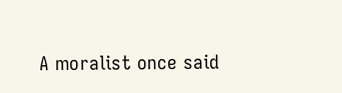A moralist once said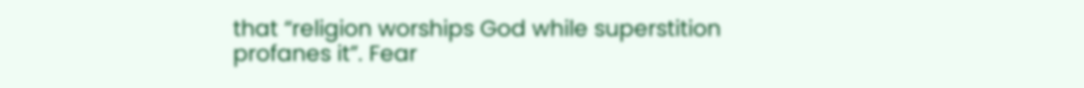that “religion worships God while superstition profanes it”. Fear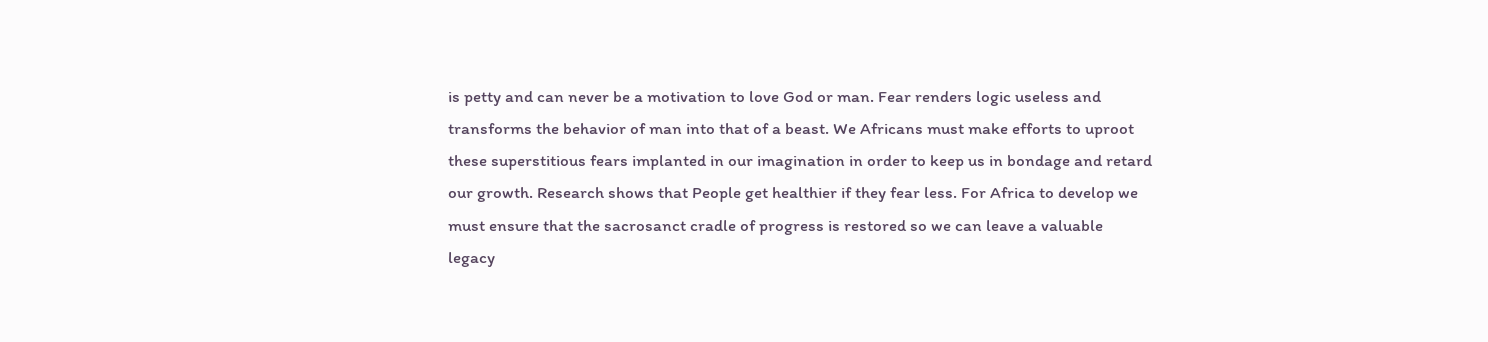is petty and can never be a motivation to love God or man. Fear renders logic useless and transforms the behavior of man into that of a beast. We Africans must make efforts to uproot these superstitious fears implanted in our imagination in order to keep us in bondage and retard our growth. Research shows that People get healthier if they fear less. For Africa to develop we must ensure that the sacrosanct cradle of progress is restored so we can leave a valuable legacy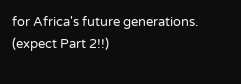for Africa's future generations. (expect Part 2!!)